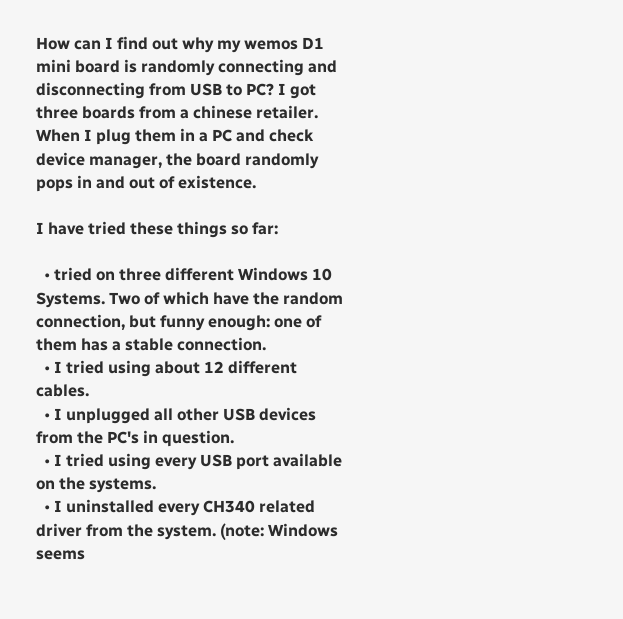How can I find out why my wemos D1 mini board is randomly connecting and disconnecting from USB to PC? I got three boards from a chinese retailer. When I plug them in a PC and check device manager, the board randomly pops in and out of existence.

I have tried these things so far:

  • tried on three different Windows 10 Systems. Two of which have the random connection, but funny enough: one of them has a stable connection.
  • I tried using about 12 different cables.
  • I unplugged all other USB devices from the PC's in question.
  • I tried using every USB port available on the systems.
  • I uninstalled every CH340 related driver from the system. (note: Windows seems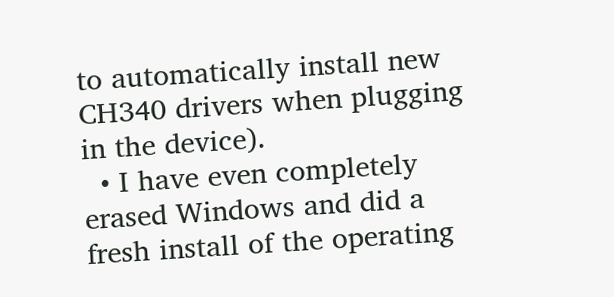to automatically install new CH340 drivers when plugging in the device).
  • I have even completely erased Windows and did a fresh install of the operating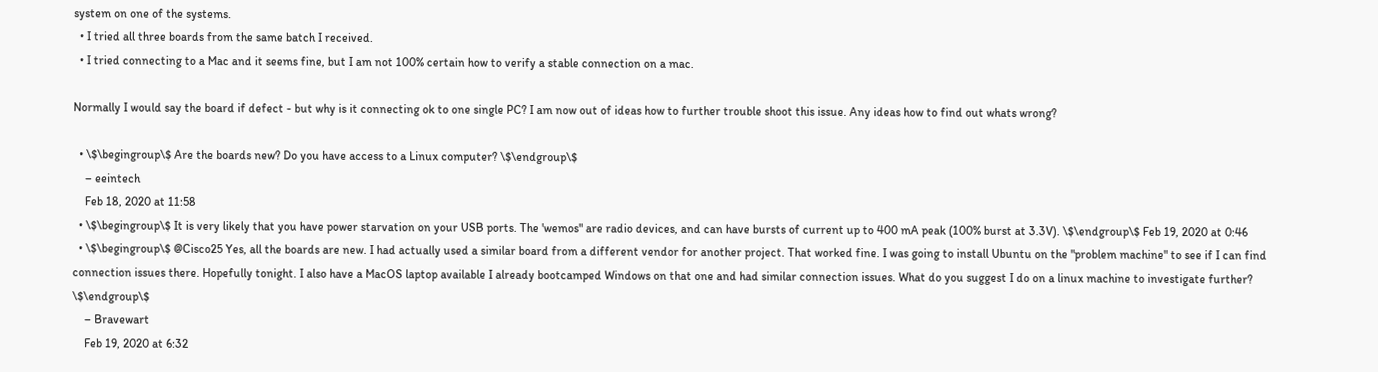system on one of the systems.
  • I tried all three boards from the same batch I received.
  • I tried connecting to a Mac and it seems fine, but I am not 100% certain how to verify a stable connection on a mac.

Normally I would say the board if defect - but why is it connecting ok to one single PC? I am now out of ideas how to further trouble shoot this issue. Any ideas how to find out whats wrong?

  • \$\begingroup\$ Are the boards new? Do you have access to a Linux computer? \$\endgroup\$
    – eeintech
    Feb 18, 2020 at 11:58
  • \$\begingroup\$ It is very likely that you have power starvation on your USB ports. The 'wemos" are radio devices, and can have bursts of current up to 400 mA peak (100% burst at 3.3V). \$\endgroup\$ Feb 19, 2020 at 0:46
  • \$\begingroup\$ @Cisco25 Yes, all the boards are new. I had actually used a similar board from a different vendor for another project. That worked fine. I was going to install Ubuntu on the "problem machine" to see if I can find connection issues there. Hopefully tonight. I also have a MacOS laptop available I already bootcamped Windows on that one and had similar connection issues. What do you suggest I do on a linux machine to investigate further? \$\endgroup\$
    – Bravewart
    Feb 19, 2020 at 6:32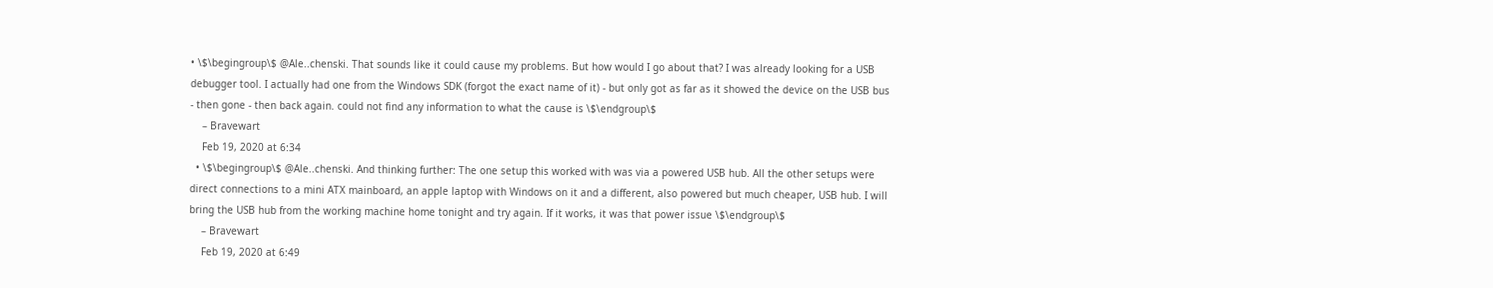• \$\begingroup\$ @Ale..chenski. That sounds like it could cause my problems. But how would I go about that? I was already looking for a USB debugger tool. I actually had one from the Windows SDK (forgot the exact name of it) - but only got as far as it showed the device on the USB bus - then gone - then back again. could not find any information to what the cause is \$\endgroup\$
    – Bravewart
    Feb 19, 2020 at 6:34
  • \$\begingroup\$ @Ale..chenski. And thinking further: The one setup this worked with was via a powered USB hub. All the other setups were direct connections to a mini ATX mainboard, an apple laptop with Windows on it and a different, also powered but much cheaper, USB hub. I will bring the USB hub from the working machine home tonight and try again. If it works, it was that power issue \$\endgroup\$
    – Bravewart
    Feb 19, 2020 at 6:49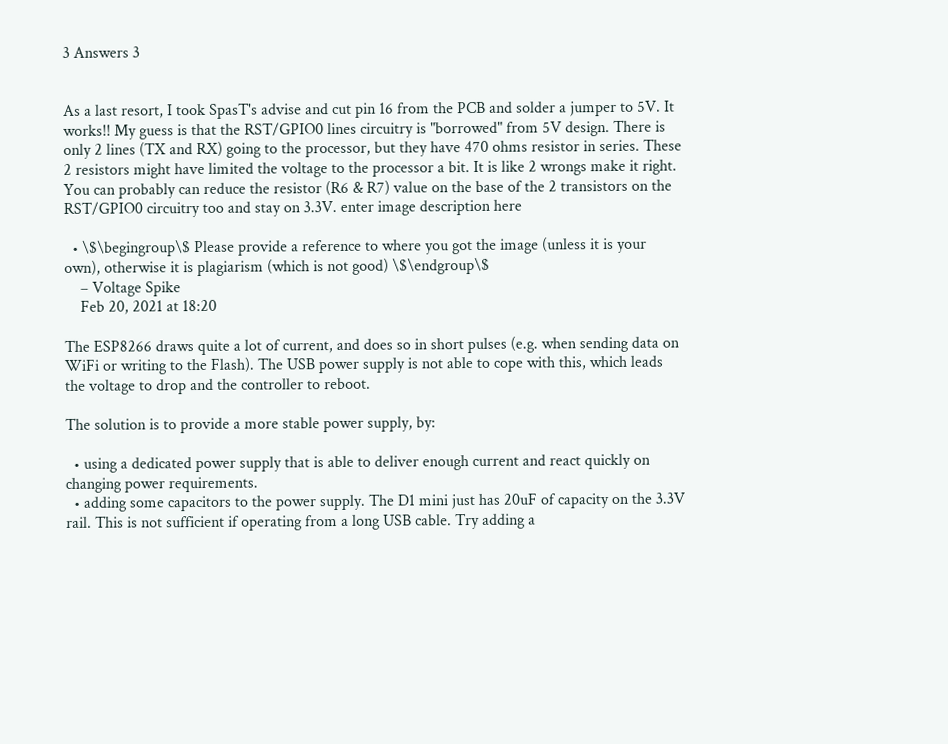3 Answers 3


As a last resort, I took SpasT's advise and cut pin 16 from the PCB and solder a jumper to 5V. It works!! My guess is that the RST/GPIO0 lines circuitry is "borrowed" from 5V design. There is only 2 lines (TX and RX) going to the processor, but they have 470 ohms resistor in series. These 2 resistors might have limited the voltage to the processor a bit. It is like 2 wrongs make it right. You can probably can reduce the resistor (R6 & R7) value on the base of the 2 transistors on the RST/GPIO0 circuitry too and stay on 3.3V. enter image description here

  • \$\begingroup\$ Please provide a reference to where you got the image (unless it is your own), otherwise it is plagiarism (which is not good) \$\endgroup\$
    – Voltage Spike
    Feb 20, 2021 at 18:20

The ESP8266 draws quite a lot of current, and does so in short pulses (e.g. when sending data on WiFi or writing to the Flash). The USB power supply is not able to cope with this, which leads the voltage to drop and the controller to reboot.

The solution is to provide a more stable power supply, by:

  • using a dedicated power supply that is able to deliver enough current and react quickly on changing power requirements.
  • adding some capacitors to the power supply. The D1 mini just has 20uF of capacity on the 3.3V rail. This is not sufficient if operating from a long USB cable. Try adding a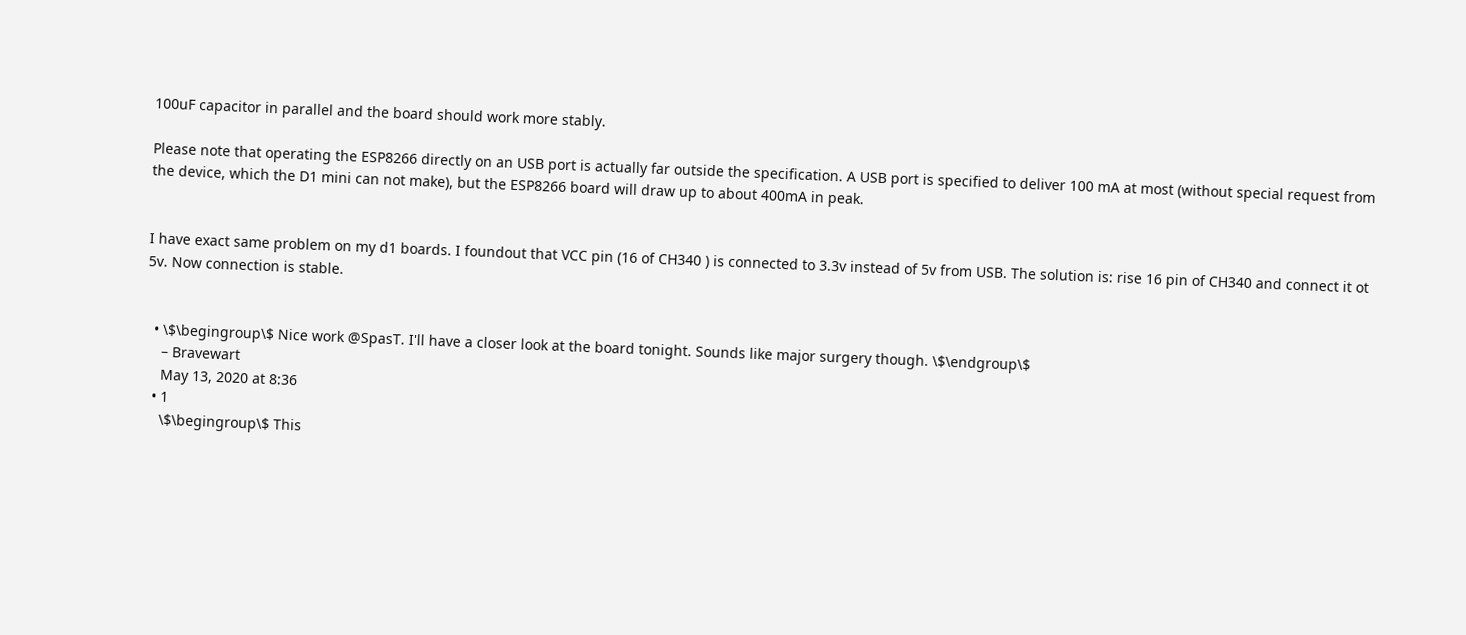100uF capacitor in parallel and the board should work more stably.

Please note that operating the ESP8266 directly on an USB port is actually far outside the specification. A USB port is specified to deliver 100 mA at most (without special request from the device, which the D1 mini can not make), but the ESP8266 board will draw up to about 400mA in peak.


I have exact same problem on my d1 boards. I foundout that VCC pin (16 of CH340 ) is connected to 3.3v instead of 5v from USB. The solution is: rise 16 pin of CH340 and connect it ot 5v. Now connection is stable.


  • \$\begingroup\$ Nice work @SpasT. I'll have a closer look at the board tonight. Sounds like major surgery though. \$\endgroup\$
    – Bravewart
    May 13, 2020 at 8:36
  • 1
    \$\begingroup\$ This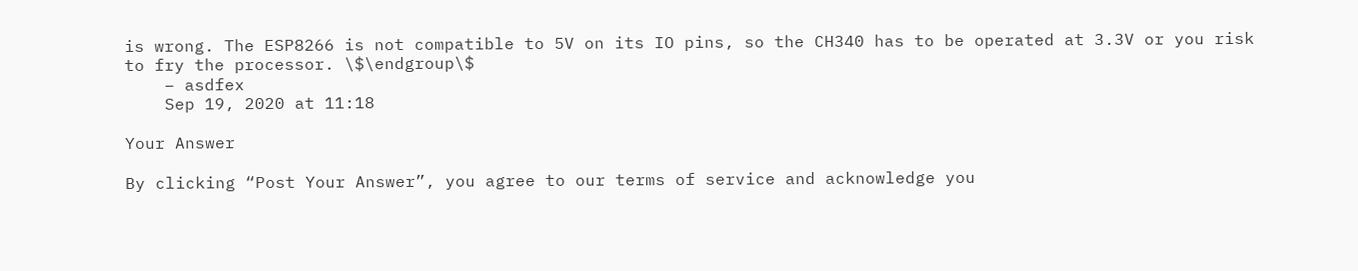is wrong. The ESP8266 is not compatible to 5V on its IO pins, so the CH340 has to be operated at 3.3V or you risk to fry the processor. \$\endgroup\$
    – asdfex
    Sep 19, 2020 at 11:18

Your Answer

By clicking “Post Your Answer”, you agree to our terms of service and acknowledge you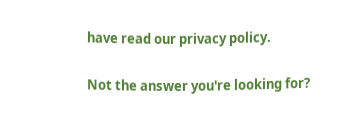have read our privacy policy.

Not the answer you're looking for?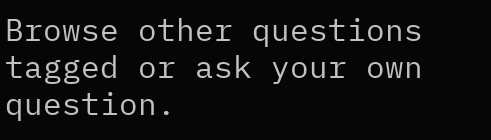Browse other questions tagged or ask your own question.